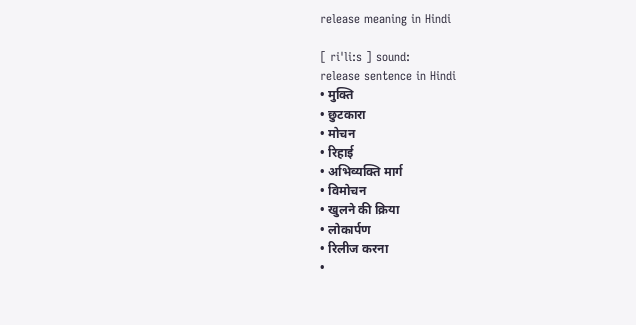release meaning in Hindi

[ ri'li:s ] sound:
release sentence in Hindi
• मुक्ति
• छुटकारा
• मोचन
• रिहाई
• अभिव्यक्ति मार्ग
• विमोचन
• खुलने की क्रिया
• लोकार्पण
• रिलीज करना
•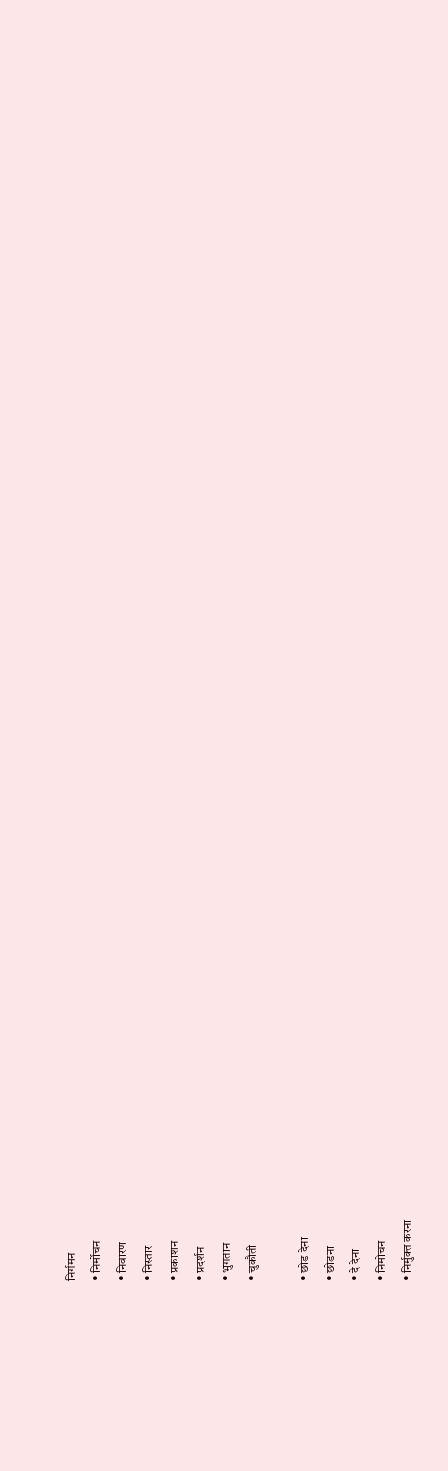निर्गमन
• निर्मोचन
• निवारण
• निस्तार
• प्रकाशन
• प्रदर्शन
• भुगतान
• चुकौती

• छोड देना
• छोडना
• दे देना
• निमोचन
• निर्मुक्त करना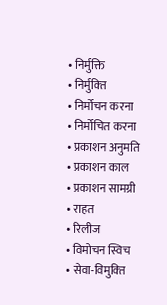• निर्मुक्ति
• निर्मुक्‍ति
• निर्मोचन करना
• निर्मोचित करना
• प्रकाशन अनुमति
• प्रकाशन काल
• प्रकाशन सामग्री
• राहत
• रिलीज
• विमोचन स्विच
• सेवा-विमुक्‍ति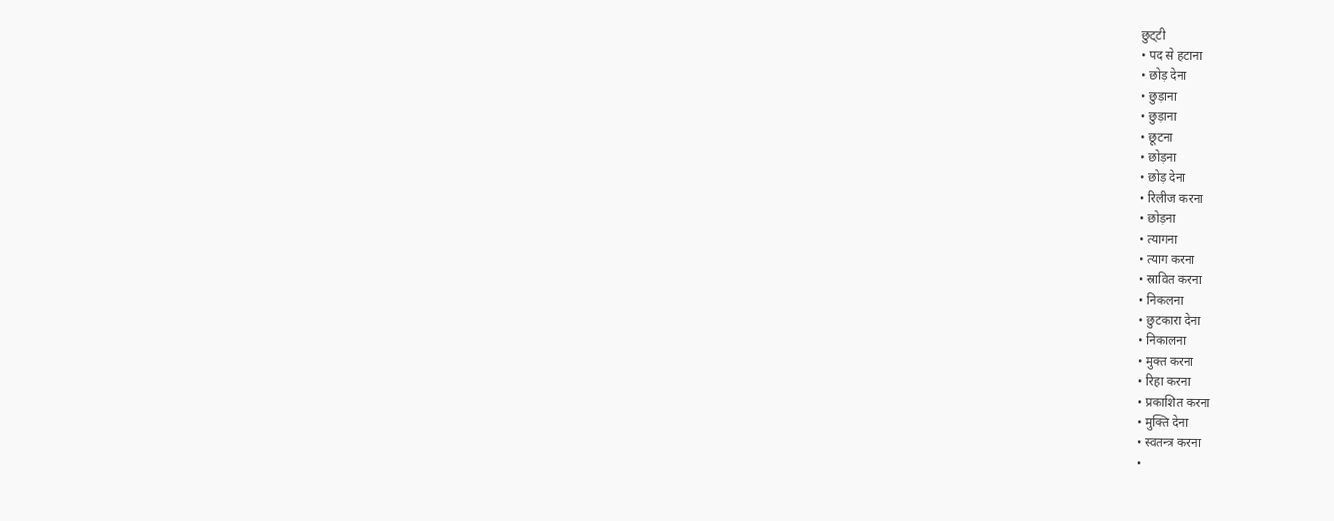छुट्‍टी
• पद से हटाना
• छोड़ देना
• छुड़ाना
• छुड़ाना
• छूटना
• छोड़ना
• छोड़ देना
• रिलीज करना
• छोड़ना
• त्यागना
• त्याग करना
• स्रावित करना
• निकलना
• छुटकारा देना
• निकालना
• मुक्त करना
• रिहा करना
• प्रकाशित करना
• मुक्ति देना
• स्वतन्त्र करना
•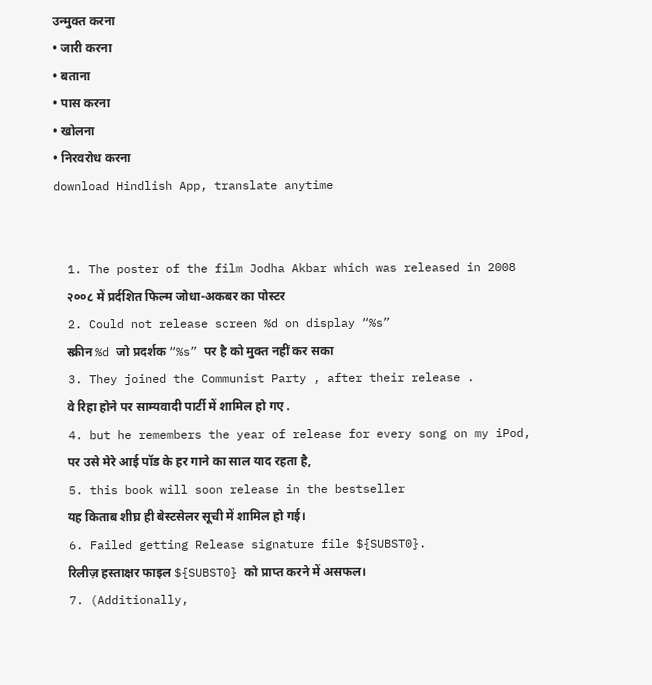उन्मुक्त करना
• जारी करना
• बताना
• पास करना
• खोलना
• निरवरोध करना
download Hindlish App, translate anytime


  1. The poster of the film Jodha Akbar which was released in 2008
    २००८ में प्रर्दशित फिल्म जोधा-अकबर का पोस्टर
  2. Could not release screen %d on display “%s”
    स्क्रीन %d जो प्रदर्शक “%s” पर है को मुक्त नहीं कर सका
  3. They joined the Communist Party , after their release .
    वे रिहा होने पर साम्यवादी पार्टी में शामिल हो गए .
  4. but he remembers the year of release for every song on my iPod,
    पर उसे मेरे आई पॉड के हर गाने का साल याद रहता है,
  5. this book will soon release in the bestseller
    यह किताब शीघ्र ही बेस्टसेलर सूची में शामिल हो गई।
  6. Failed getting Release signature file ${SUBST0}.
    रिलीज़ हस्ताक्षर फाइल ${SUBST0} को प्राप्त करने में असफल।
  7. (Additionally,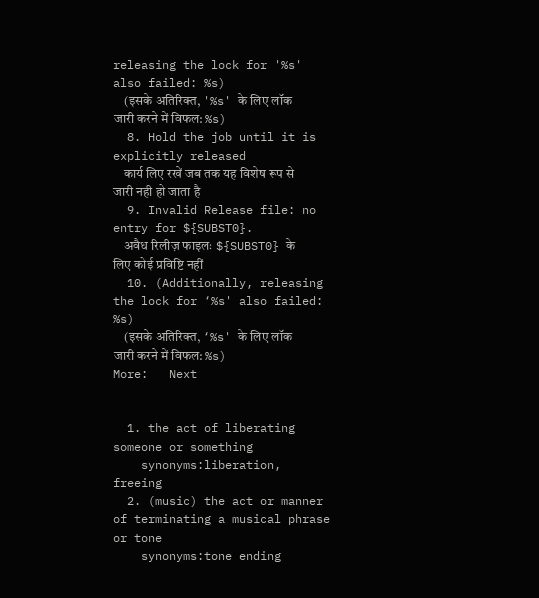releasing the lock for '%s' also failed: %s)
    (इसके अतिरिक्त, '%s' के लिए लॉक जारी करने में विफल: %s)
  8. Hold the job until it is explicitly released
    कार्य लिए रखें जब तक यह विशेष रूप से जारी नही हो जाता है
  9. Invalid Release file: no entry for ${SUBST0}.
    अवैध रिलीज़ फाइलः ${SUBST0} के लिए कोई प्रविष्टि नहीं
  10. (Additionally, releasing the lock for ‘%s' also failed: %s)
    (इसके अतिरिक्त, ‘%s' के लिए लॉक जारी करने में विफल: %s)
More:   Next


  1. the act of liberating someone or something
    synonyms:liberation, freeing
  2. (music) the act or manner of terminating a musical phrase or tone
    synonyms:tone ending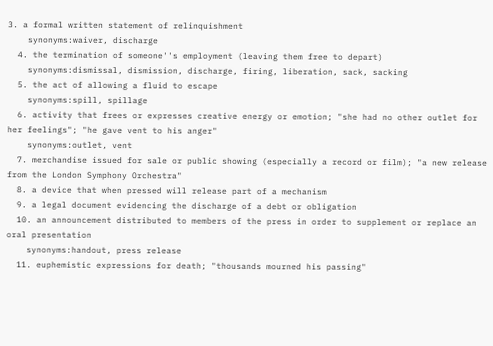3. a formal written statement of relinquishment
    synonyms:waiver, discharge
  4. the termination of someone''s employment (leaving them free to depart)
    synonyms:dismissal, dismission, discharge, firing, liberation, sack, sacking
  5. the act of allowing a fluid to escape
    synonyms:spill, spillage
  6. activity that frees or expresses creative energy or emotion; "she had no other outlet for her feelings"; "he gave vent to his anger"
    synonyms:outlet, vent
  7. merchandise issued for sale or public showing (especially a record or film); "a new release from the London Symphony Orchestra"
  8. a device that when pressed will release part of a mechanism
  9. a legal document evidencing the discharge of a debt or obligation
  10. an announcement distributed to members of the press in order to supplement or replace an oral presentation
    synonyms:handout, press release
  11. euphemistic expressions for death; "thousands mourned his passing"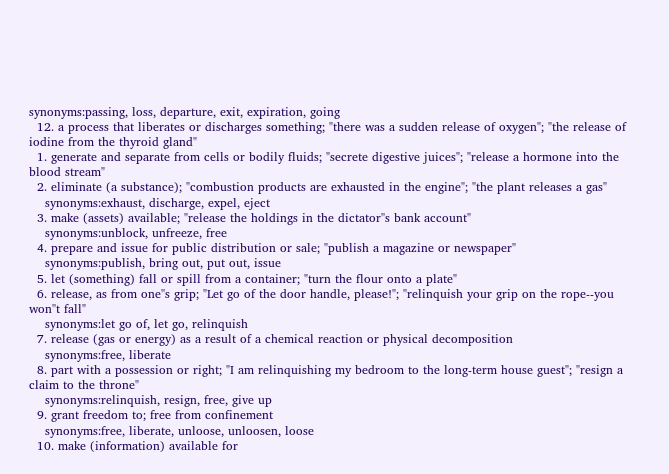synonyms:passing, loss, departure, exit, expiration, going
  12. a process that liberates or discharges something; "there was a sudden release of oxygen"; "the release of iodine from the thyroid gland"
  1. generate and separate from cells or bodily fluids; "secrete digestive juices"; "release a hormone into the blood stream"
  2. eliminate (a substance); "combustion products are exhausted in the engine"; "the plant releases a gas"
    synonyms:exhaust, discharge, expel, eject
  3. make (assets) available; "release the holdings in the dictator''s bank account"
    synonyms:unblock, unfreeze, free
  4. prepare and issue for public distribution or sale; "publish a magazine or newspaper"
    synonyms:publish, bring out, put out, issue
  5. let (something) fall or spill from a container; "turn the flour onto a plate"
  6. release, as from one''s grip; "Let go of the door handle, please!"; "relinquish your grip on the rope--you won''t fall"
    synonyms:let go of, let go, relinquish
  7. release (gas or energy) as a result of a chemical reaction or physical decomposition
    synonyms:free, liberate
  8. part with a possession or right; "I am relinquishing my bedroom to the long-term house guest"; "resign a claim to the throne"
    synonyms:relinquish, resign, free, give up
  9. grant freedom to; free from confinement
    synonyms:free, liberate, unloose, unloosen, loose
  10. make (information) available for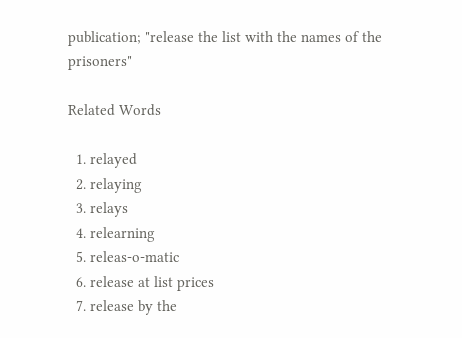publication; "release the list with the names of the prisoners"

Related Words

  1. relayed
  2. relaying
  3. relays
  4. relearning
  5. releas-o-matic
  6. release at list prices
  7. release by the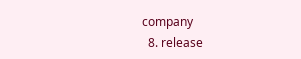company
  8. release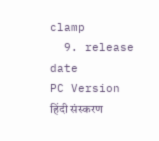clamp
  9. release date
PC Version
हिंदी संस्करण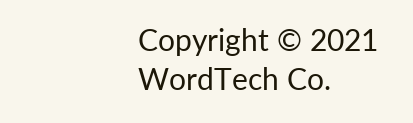Copyright © 2021 WordTech Co.